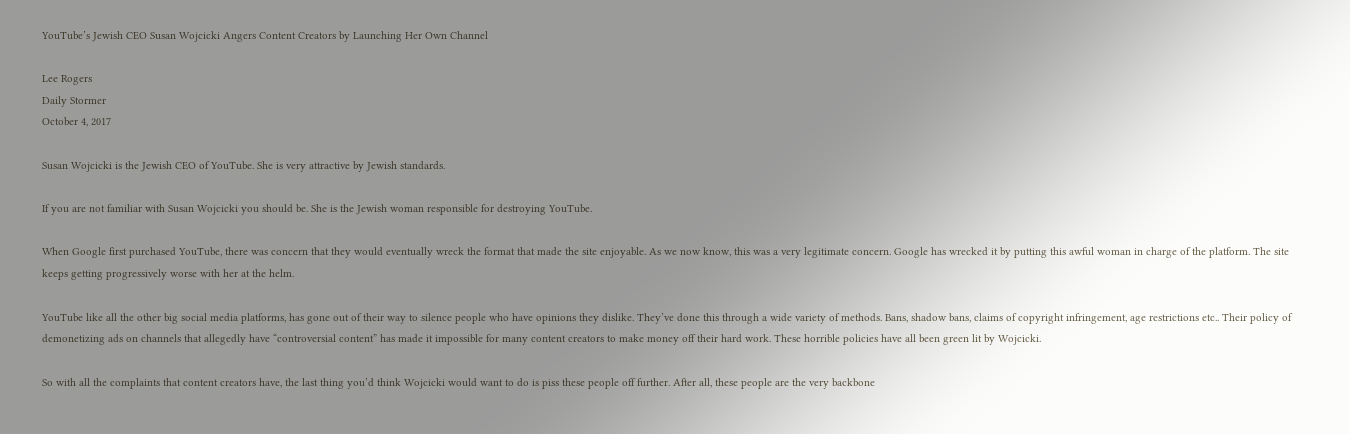YouTube’s Jewish CEO Susan Wojcicki Angers Content Creators by Launching Her Own Channel

Lee Rogers
Daily Stormer
October 4, 2017

Susan Wojcicki is the Jewish CEO of YouTube. She is very attractive by Jewish standards.

If you are not familiar with Susan Wojcicki you should be. She is the Jewish woman responsible for destroying YouTube.

When Google first purchased YouTube, there was concern that they would eventually wreck the format that made the site enjoyable. As we now know, this was a very legitimate concern. Google has wrecked it by putting this awful woman in charge of the platform. The site keeps getting progressively worse with her at the helm.

YouTube like all the other big social media platforms, has gone out of their way to silence people who have opinions they dislike. They’ve done this through a wide variety of methods. Bans, shadow bans, claims of copyright infringement, age restrictions etc.. Their policy of demonetizing ads on channels that allegedly have “controversial content” has made it impossible for many content creators to make money off their hard work. These horrible policies have all been green lit by Wojcicki.

So with all the complaints that content creators have, the last thing you’d think Wojcicki would want to do is piss these people off further. After all, these people are the very backbone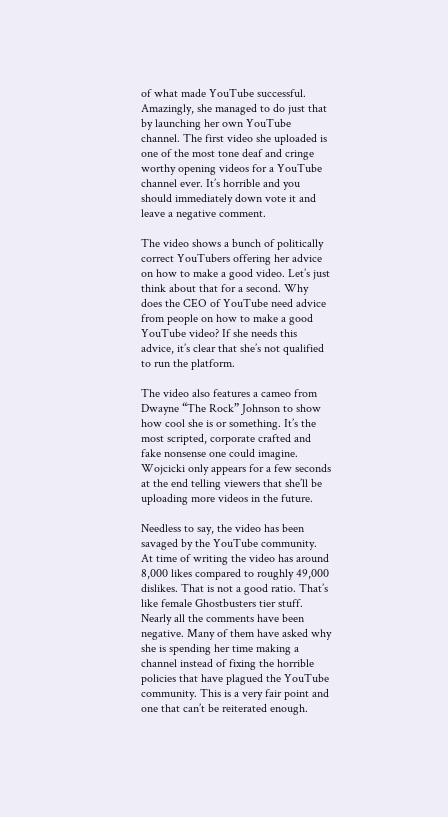of what made YouTube successful. Amazingly, she managed to do just that by launching her own YouTube channel. The first video she uploaded is one of the most tone deaf and cringe worthy opening videos for a YouTube channel ever. It’s horrible and you should immediately down vote it and leave a negative comment.

The video shows a bunch of politically correct YouTubers offering her advice on how to make a good video. Let’s just think about that for a second. Why does the CEO of YouTube need advice from people on how to make a good YouTube video? If she needs this advice, it’s clear that she’s not qualified to run the platform.

The video also features a cameo from Dwayne “The Rock” Johnson to show how cool she is or something. It’s the most scripted, corporate crafted and fake nonsense one could imagine. Wojcicki only appears for a few seconds at the end telling viewers that she’ll be uploading more videos in the future.

Needless to say, the video has been savaged by the YouTube community. At time of writing the video has around 8,000 likes compared to roughly 49,000 dislikes. That is not a good ratio. That’s like female Ghostbusters tier stuff. Nearly all the comments have been negative. Many of them have asked why she is spending her time making a channel instead of fixing the horrible policies that have plagued the YouTube community. This is a very fair point and one that can’t be reiterated enough.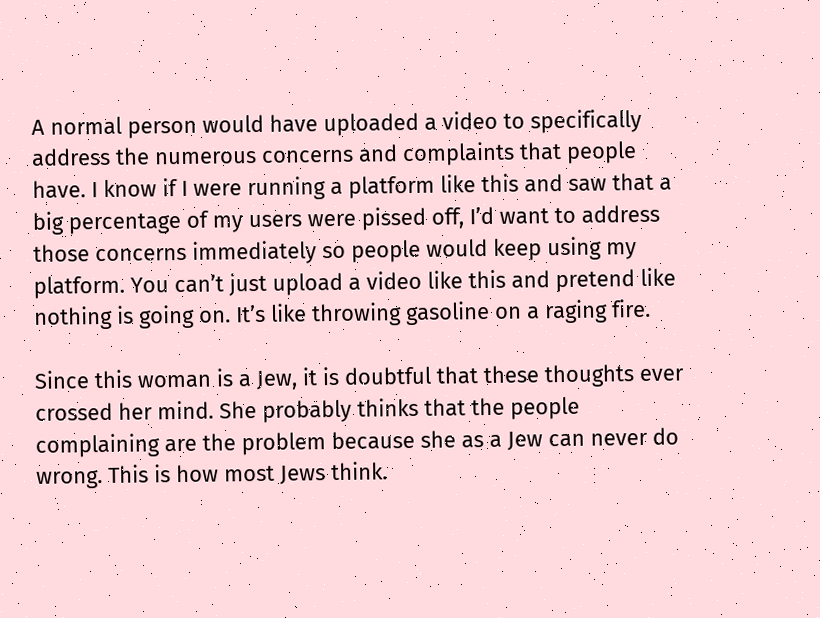A normal person would have uploaded a video to specifically address the numerous concerns and complaints that people have. I know if I were running a platform like this and saw that a big percentage of my users were pissed off, I’d want to address those concerns immediately so people would keep using my platform. You can’t just upload a video like this and pretend like nothing is going on. It’s like throwing gasoline on a raging fire.

Since this woman is a Jew, it is doubtful that these thoughts ever crossed her mind. She probably thinks that the people complaining are the problem because she as a Jew can never do wrong. This is how most Jews think.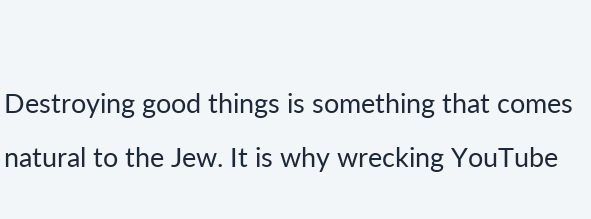Destroying good things is something that comes natural to the Jew. It is why wrecking YouTube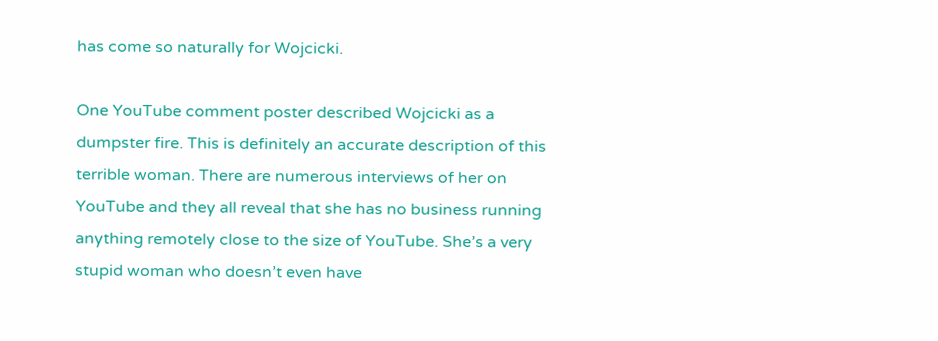has come so naturally for Wojcicki.

One YouTube comment poster described Wojcicki as a dumpster fire. This is definitely an accurate description of this terrible woman. There are numerous interviews of her on YouTube and they all reveal that she has no business running anything remotely close to the size of YouTube. She’s a very stupid woman who doesn’t even have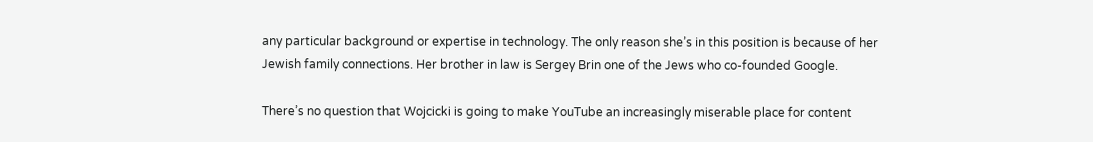any particular background or expertise in technology. The only reason she’s in this position is because of her Jewish family connections. Her brother in law is Sergey Brin one of the Jews who co-founded Google.

There’s no question that Wojcicki is going to make YouTube an increasingly miserable place for content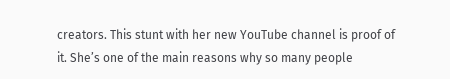creators. This stunt with her new YouTube channel is proof of it. She’s one of the main reasons why so many people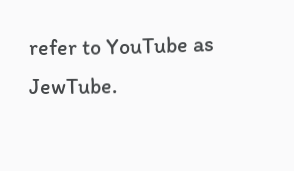refer to YouTube as JewTube.